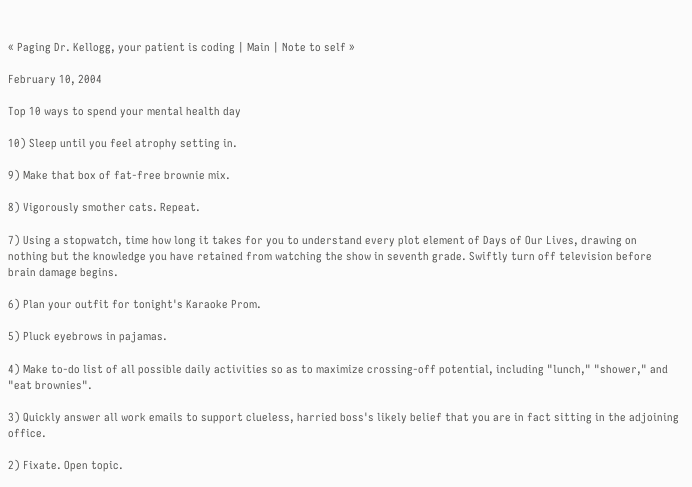« Paging Dr. Kellogg, your patient is coding | Main | Note to self »

February 10, 2004

Top 10 ways to spend your mental health day

10) Sleep until you feel atrophy setting in.

9) Make that box of fat-free brownie mix.

8) Vigorously smother cats. Repeat.

7) Using a stopwatch, time how long it takes for you to understand every plot element of Days of Our Lives, drawing on nothing but the knowledge you have retained from watching the show in seventh grade. Swiftly turn off television before brain damage begins.

6) Plan your outfit for tonight's Karaoke Prom.

5) Pluck eyebrows in pajamas.

4) Make to-do list of all possible daily activities so as to maximize crossing-off potential, including "lunch," "shower," and "eat brownies".

3) Quickly answer all work emails to support clueless, harried boss's likely belief that you are in fact sitting in the adjoining office.

2) Fixate. Open topic.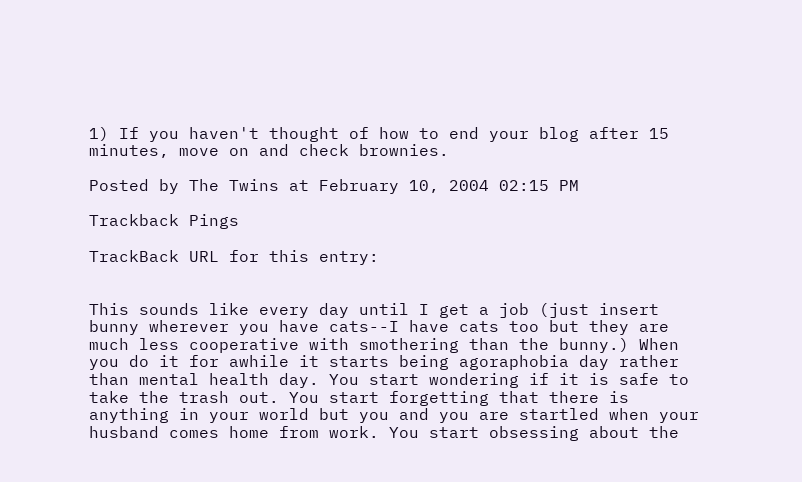1) If you haven't thought of how to end your blog after 15 minutes, move on and check brownies.

Posted by The Twins at February 10, 2004 02:15 PM

Trackback Pings

TrackBack URL for this entry:


This sounds like every day until I get a job (just insert bunny wherever you have cats--I have cats too but they are much less cooperative with smothering than the bunny.) When you do it for awhile it starts being agoraphobia day rather than mental health day. You start wondering if it is safe to take the trash out. You start forgetting that there is anything in your world but you and you are startled when your husband comes home from work. You start obsessing about the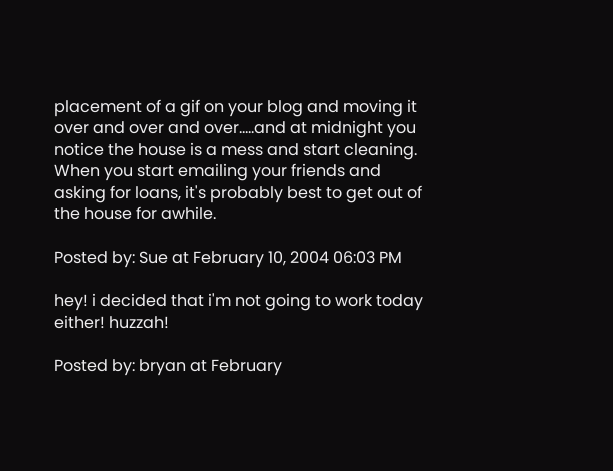placement of a gif on your blog and moving it over and over and over.....and at midnight you notice the house is a mess and start cleaning. When you start emailing your friends and asking for loans, it's probably best to get out of the house for awhile.

Posted by: Sue at February 10, 2004 06:03 PM

hey! i decided that i'm not going to work today either! huzzah!

Posted by: bryan at February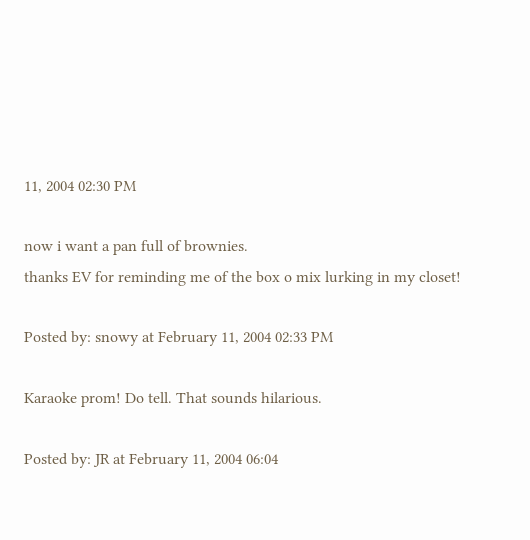11, 2004 02:30 PM

now i want a pan full of brownies.
thanks EV for reminding me of the box o mix lurking in my closet!

Posted by: snowy at February 11, 2004 02:33 PM

Karaoke prom! Do tell. That sounds hilarious.

Posted by: JR at February 11, 2004 06:04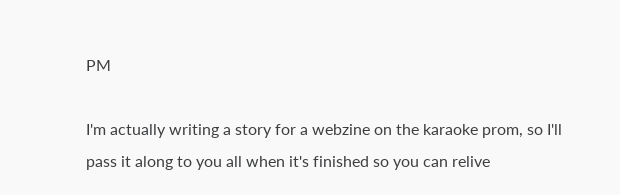PM

I'm actually writing a story for a webzine on the karaoke prom, so I'll pass it along to you all when it's finished so you can relive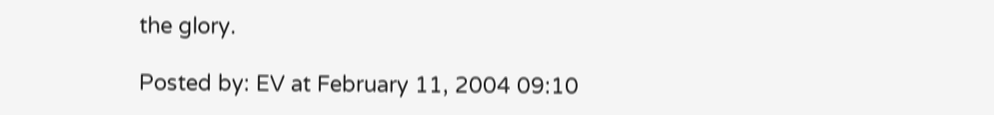the glory.

Posted by: EV at February 11, 2004 09:10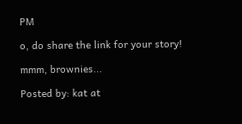PM

o, do share the link for your story!

mmm, brownies...

Posted by: kat at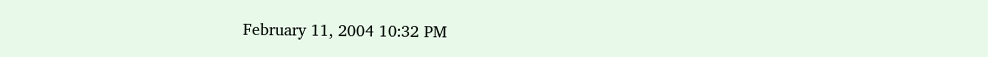February 11, 2004 10:32 PM